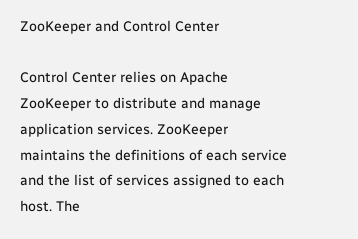ZooKeeper and Control Center

Control Center relies on Apache ZooKeeper to distribute and manage application services. ZooKeeper maintains the definitions of each service and the list of services assigned to each host. The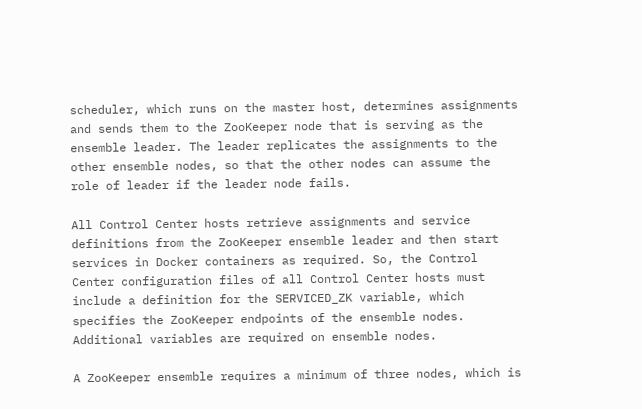scheduler, which runs on the master host, determines assignments and sends them to the ZooKeeper node that is serving as the ensemble leader. The leader replicates the assignments to the other ensemble nodes, so that the other nodes can assume the role of leader if the leader node fails.

All Control Center hosts retrieve assignments and service definitions from the ZooKeeper ensemble leader and then start services in Docker containers as required. So, the Control Center configuration files of all Control Center hosts must include a definition for the SERVICED_ZK variable, which specifies the ZooKeeper endpoints of the ensemble nodes. Additional variables are required on ensemble nodes.

A ZooKeeper ensemble requires a minimum of three nodes, which is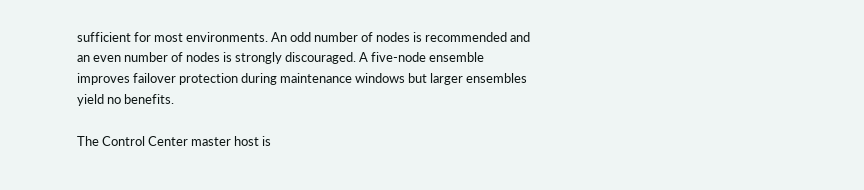sufficient for most environments. An odd number of nodes is recommended and an even number of nodes is strongly discouraged. A five-node ensemble improves failover protection during maintenance windows but larger ensembles yield no benefits.

The Control Center master host is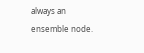always an ensemble node.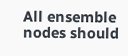All ensemble nodes should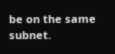be on the same subnet.